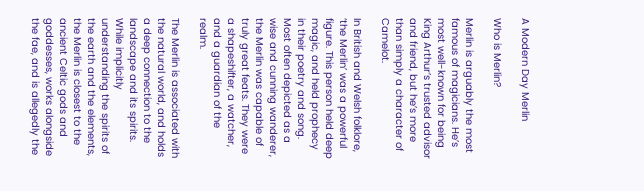A Modern Day Merlin

Who is Merlin?

Merlin is arguably the most famous of magicians. He’s most well-known for being King Arthur’s trusted advisor and friend, but he’s more than simply a character of Camelot.

In British and Welsh folklore, ‘the Merlin’ was a powerful figure. This person held deep magic, and held prophecy in their poetry and song. Most often depicted as a wise and cunning wanderer, the Merlin was capable of truly great feats. They were a shapeshifter, a watcher, and a guardian of the realm.

The Merlin is associated with the natural world, and holds a deep connection to the landscape and its spirits. While implicitly understanding the spirits of the earth and the elements, the Merlin is closest to the ancient Celtic gods and goddesses, works alongside the fae, and is allegedly the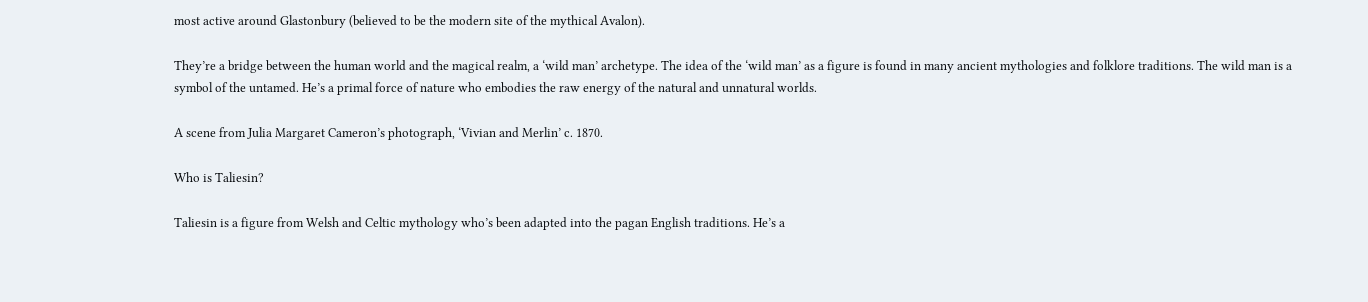most active around Glastonbury (believed to be the modern site of the mythical Avalon).

They’re a bridge between the human world and the magical realm, a ‘wild man’ archetype. The idea of the ‘wild man’ as a figure is found in many ancient mythologies and folklore traditions. The wild man is a symbol of the untamed. He’s a primal force of nature who embodies the raw energy of the natural and unnatural worlds.

A scene from Julia Margaret Cameron’s photograph, ‘Vivian and Merlin’ c. 1870.

Who is Taliesin?

Taliesin is a figure from Welsh and Celtic mythology who’s been adapted into the pagan English traditions. He’s a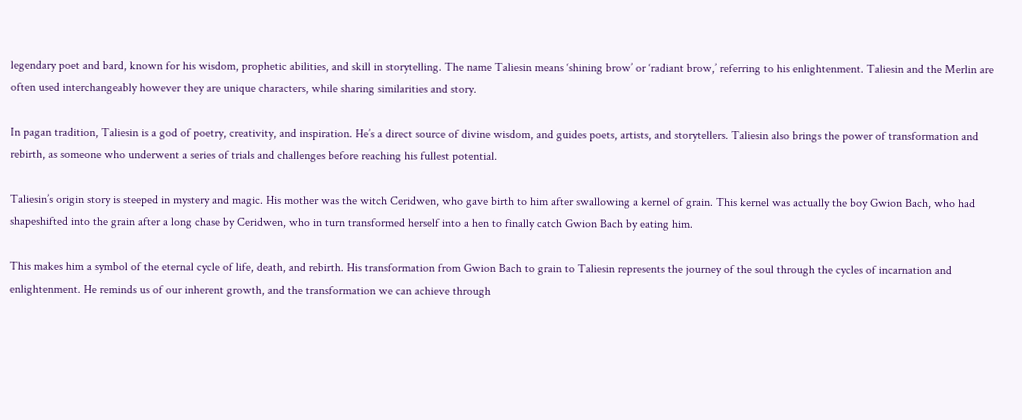legendary poet and bard, known for his wisdom, prophetic abilities, and skill in storytelling. The name Taliesin means ‘shining brow’ or ‘radiant brow,’ referring to his enlightenment. Taliesin and the Merlin are often used interchangeably however they are unique characters, while sharing similarities and story.

In pagan tradition, Taliesin is a god of poetry, creativity, and inspiration. He’s a direct source of divine wisdom, and guides poets, artists, and storytellers. Taliesin also brings the power of transformation and rebirth, as someone who underwent a series of trials and challenges before reaching his fullest potential.

Taliesin’s origin story is steeped in mystery and magic. His mother was the witch Ceridwen, who gave birth to him after swallowing a kernel of grain. This kernel was actually the boy Gwion Bach, who had shapeshifted into the grain after a long chase by Ceridwen, who in turn transformed herself into a hen to finally catch Gwion Bach by eating him.

This makes him a symbol of the eternal cycle of life, death, and rebirth. His transformation from Gwion Bach to grain to Taliesin represents the journey of the soul through the cycles of incarnation and enlightenment. He reminds us of our inherent growth, and the transformation we can achieve through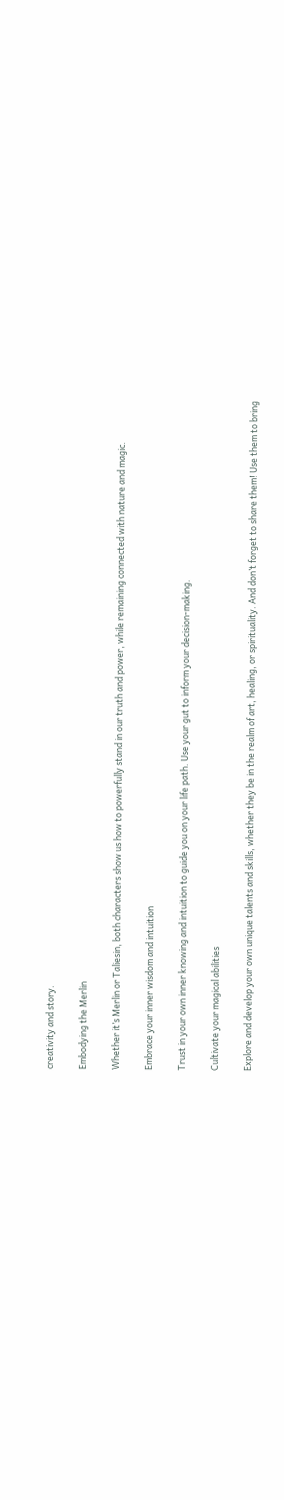creativity and story.

Embodying the Merlin

Whether it’s Merlin or Taliesin, both characters show us how to powerfully stand in our truth and power, while remaining connected with nature and magic.

Embrace your inner wisdom and intuition

Trust in your own inner knowing and intuition to guide you on your life path. Use your gut to inform your decision-making.

Cultivate your magical abilities

Explore and develop your own unique talents and skills, whether they be in the realm of art, healing, or spirituality. And don’t forget to share them! Use them to bring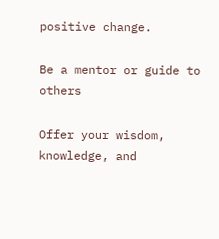positive change.

Be a mentor or guide to others

Offer your wisdom, knowledge, and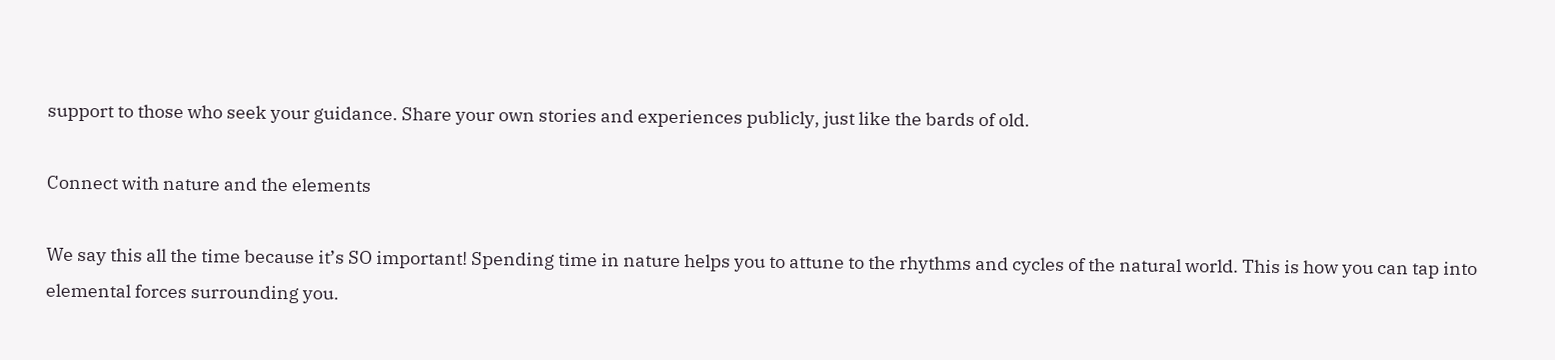support to those who seek your guidance. Share your own stories and experiences publicly, just like the bards of old.

Connect with nature and the elements

We say this all the time because it’s SO important! Spending time in nature helps you to attune to the rhythms and cycles of the natural world. This is how you can tap into elemental forces surrounding you.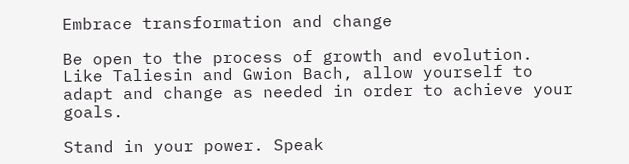Embrace transformation and change

Be open to the process of growth and evolution. Like Taliesin and Gwion Bach, allow yourself to adapt and change as needed in order to achieve your goals.

Stand in your power. Speak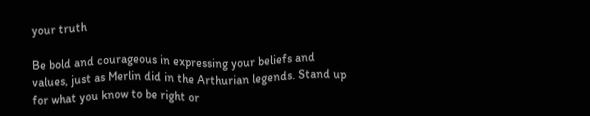your truth

Be bold and courageous in expressing your beliefs and values, just as Merlin did in the Arthurian legends. Stand up for what you know to be right or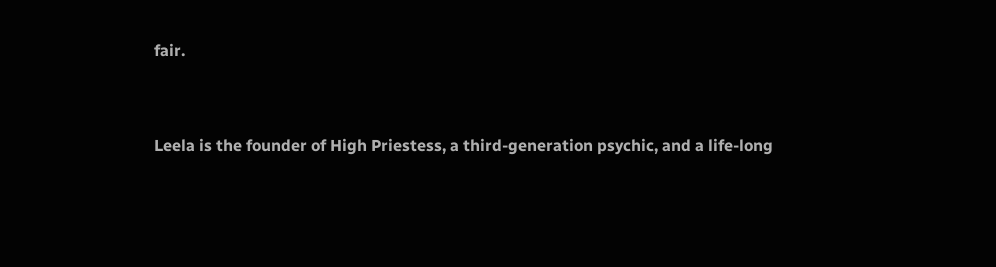fair.


Leela is the founder of High Priestess, a third-generation psychic, and a life-long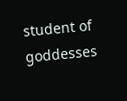student of goddesses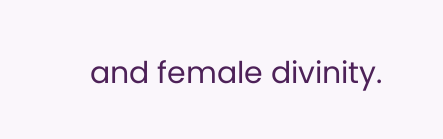and female divinity.